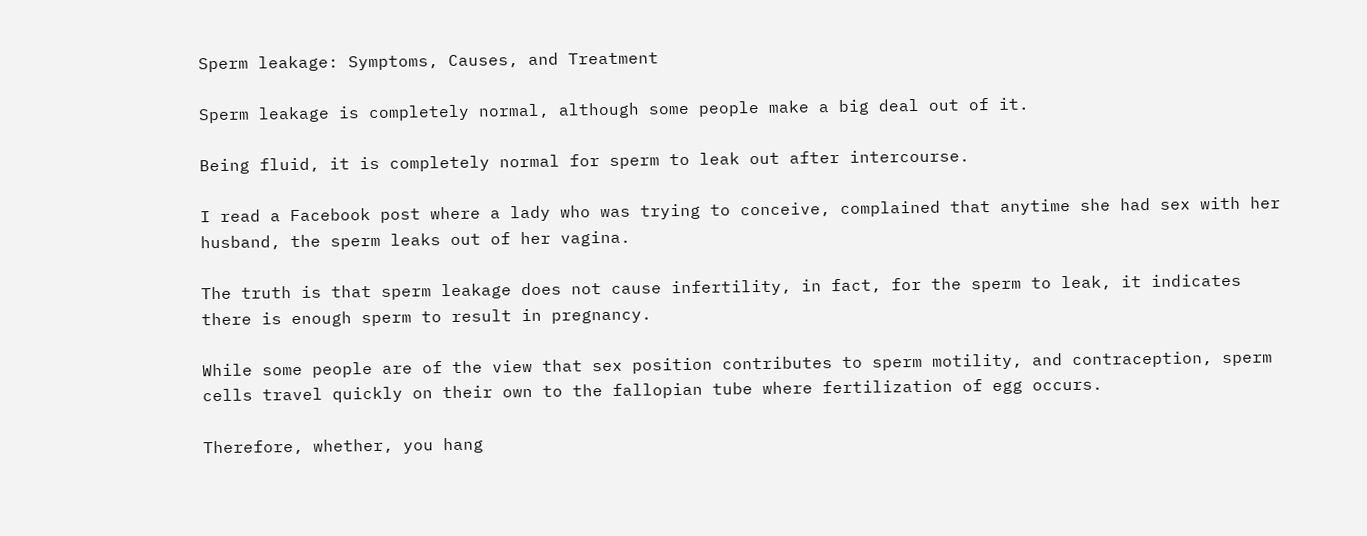Sperm leakage: Symptoms, Causes, and Treatment

Sperm leakage is completely normal, although some people make a big deal out of it.

Being fluid, it is completely normal for sperm to leak out after intercourse.

I read a Facebook post where a lady who was trying to conceive, complained that anytime she had sex with her husband, the sperm leaks out of her vagina.

The truth is that sperm leakage does not cause infertility, in fact, for the sperm to leak, it indicates there is enough sperm to result in pregnancy.

While some people are of the view that sex position contributes to sperm motility, and contraception, sperm cells travel quickly on their own to the fallopian tube where fertilization of egg occurs.

Therefore, whether, you hang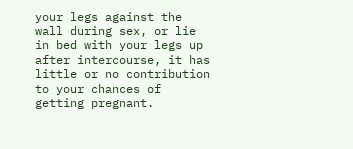your legs against the wall during sex, or lie in bed with your legs up after intercourse, it has little or no contribution to your chances of getting pregnant.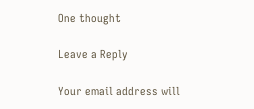One thought

Leave a Reply

Your email address will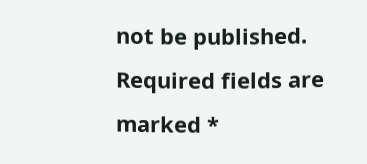not be published. Required fields are marked *